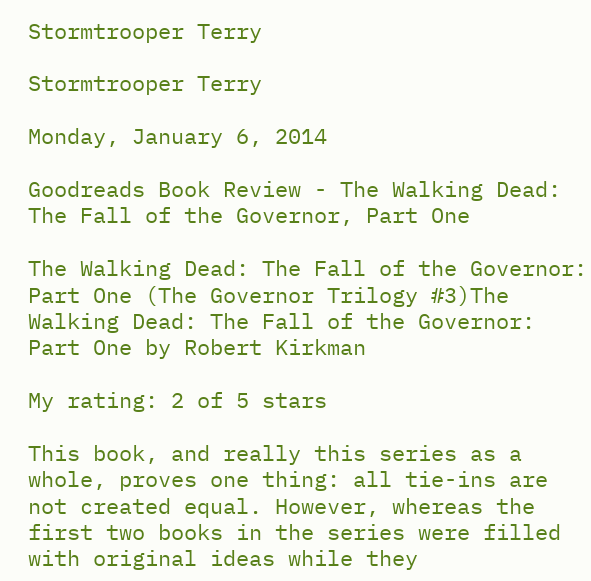Stormtrooper Terry

Stormtrooper Terry

Monday, January 6, 2014

Goodreads Book Review - The Walking Dead: The Fall of the Governor, Part One

The Walking Dead: The Fall of the Governor: Part One (The Governor Trilogy #3)The Walking Dead: The Fall of the Governor: Part One by Robert Kirkman

My rating: 2 of 5 stars

This book, and really this series as a whole, proves one thing: all tie-ins are not created equal. However, whereas the first two books in the series were filled with original ideas while they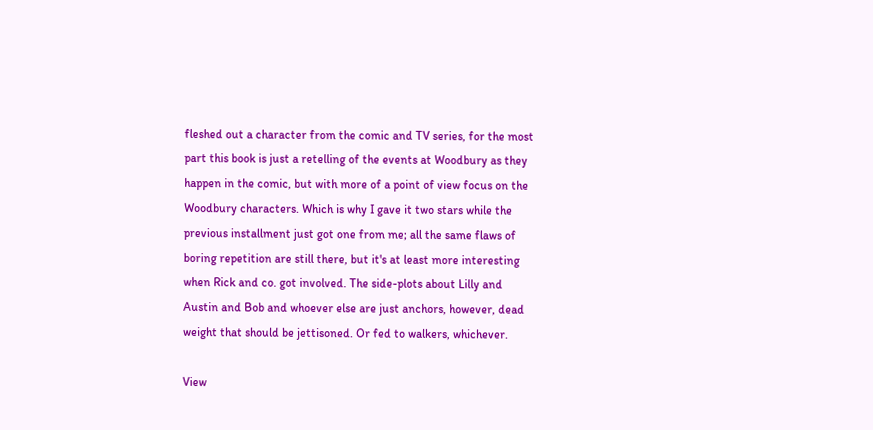fleshed out a character from the comic and TV series, for the most part this book is just a retelling of the events at Woodbury as they happen in the comic, but with more of a point of view focus on the Woodbury characters. Which is why I gave it two stars while the previous installment just got one from me; all the same flaws of boring repetition are still there, but it's at least more interesting when Rick and co. got involved. The side-plots about Lilly and Austin and Bob and whoever else are just anchors, however, dead weight that should be jettisoned. Or fed to walkers, whichever.

View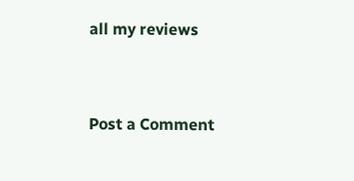all my reviews


Post a Comment